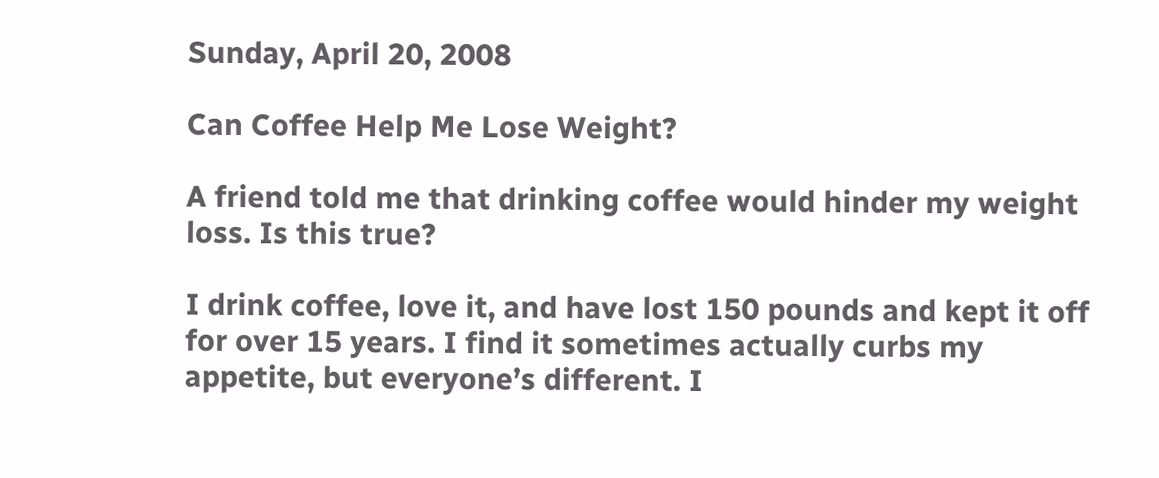Sunday, April 20, 2008

Can Coffee Help Me Lose Weight?

A friend told me that drinking coffee would hinder my weight loss. Is this true?

I drink coffee, love it, and have lost 150 pounds and kept it off for over 15 years. I find it sometimes actually curbs my appetite, but everyone’s different. I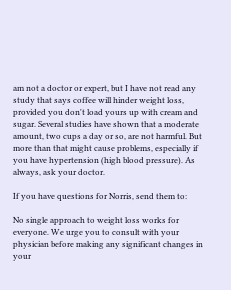am not a doctor or expert, but I have not read any study that says coffee will hinder weight loss, provided you don't load yours up with cream and sugar. Several studies have shown that a moderate amount, two cups a day or so, are not harmful. But more than that might cause problems, especially if you have hypertension (high blood pressure). As always, ask your doctor.

If you have questions for Norris, send them to:

No single approach to weight loss works for everyone. We urge you to consult with your physician before making any significant changes in your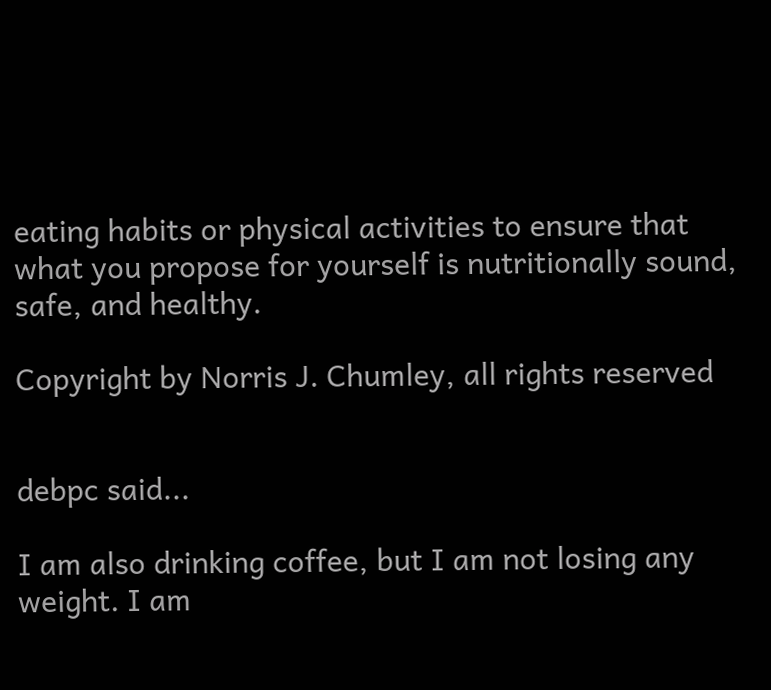eating habits or physical activities to ensure that what you propose for yourself is nutritionally sound, safe, and healthy.

Copyright by Norris J. Chumley, all rights reserved


debpc said...

I am also drinking coffee, but I am not losing any weight. I am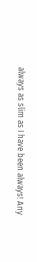always as slim as I have been always! Any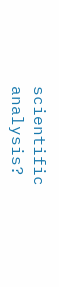scientific analysis?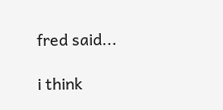fred said...

i think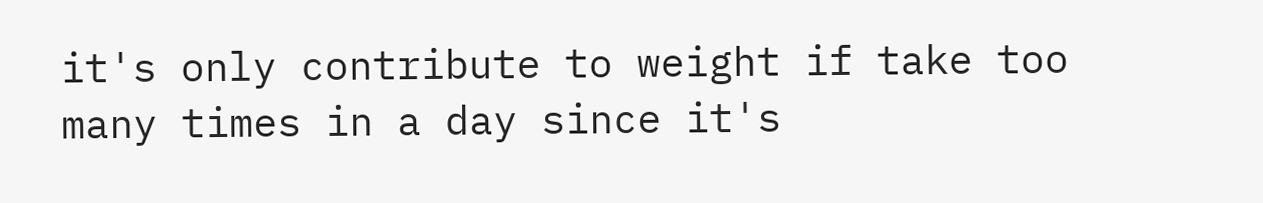it's only contribute to weight if take too many times in a day since it's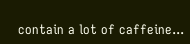contain a lot of caffeine...